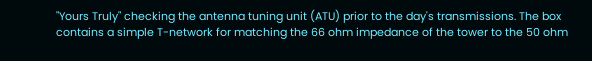"Yours Truly" checking the antenna tuning unit (ATU) prior to the day's transmissions. The box contains a simple T-network for matching the 66 ohm impedance of the tower to the 50 ohm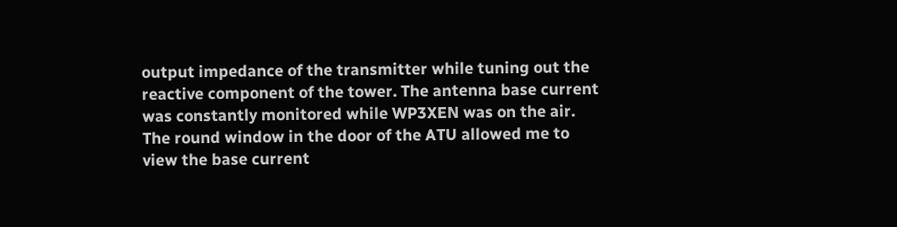output impedance of the transmitter while tuning out the reactive component of the tower. The antenna base current was constantly monitored while WP3XEN was on the air. The round window in the door of the ATU allowed me to view the base current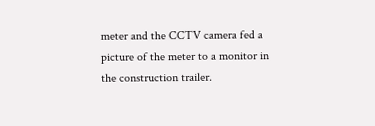meter and the CCTV camera fed a picture of the meter to a monitor in the construction trailer.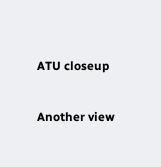ATU closeup

Another view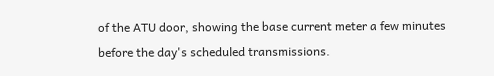of the ATU door, showing the base current meter a few minutes before the day's scheduled transmissions.